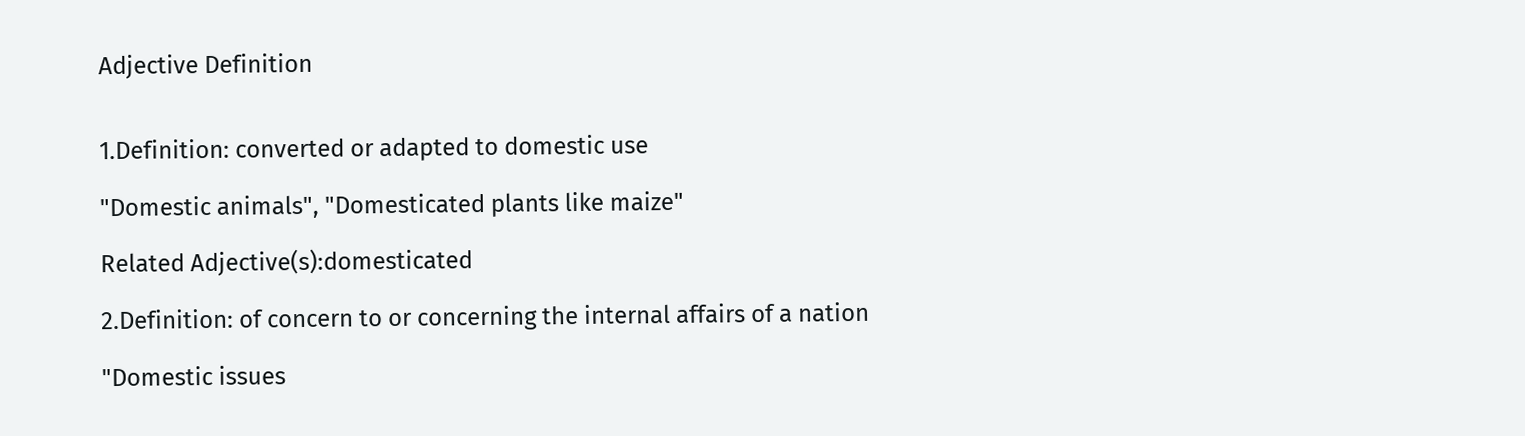Adjective Definition


1.Definition: converted or adapted to domestic use

"Domestic animals", "Domesticated plants like maize"

Related Adjective(s):domesticated

2.Definition: of concern to or concerning the internal affairs of a nation

"Domestic issues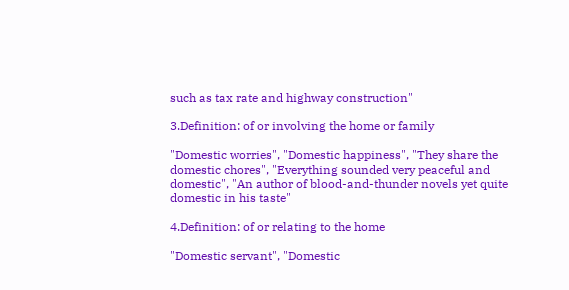such as tax rate and highway construction"

3.Definition: of or involving the home or family

"Domestic worries", "Domestic happiness", "They share the domestic chores", "Everything sounded very peaceful and domestic", "An author of blood-and-thunder novels yet quite domestic in his taste"

4.Definition: of or relating to the home

"Domestic servant", "Domestic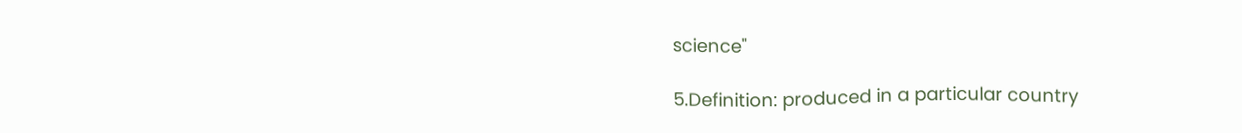science"

5.Definition: produced in a particular country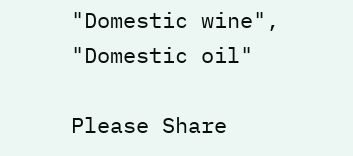"Domestic wine", "Domestic oil"

Please Share